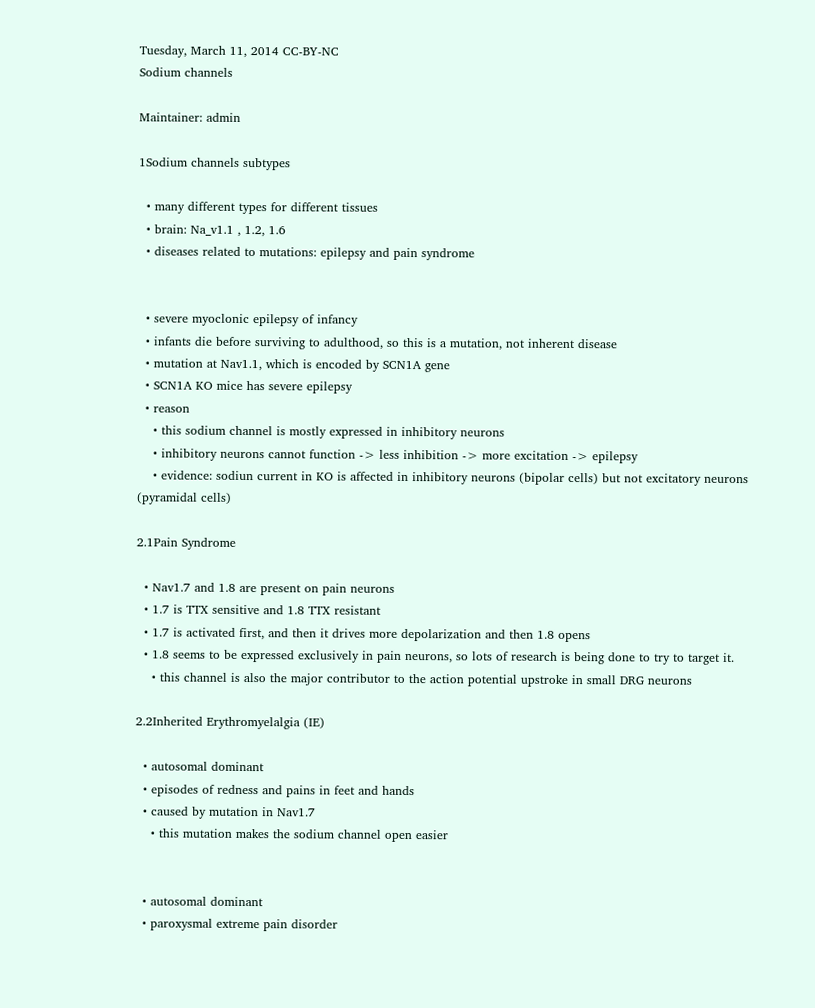Tuesday, March 11, 2014 CC-BY-NC
Sodium channels

Maintainer: admin

1Sodium channels subtypes

  • many different types for different tissues
  • brain: Na_v1.1 , 1.2, 1.6
  • diseases related to mutations: epilepsy and pain syndrome


  • severe myoclonic epilepsy of infancy
  • infants die before surviving to adulthood, so this is a mutation, not inherent disease
  • mutation at Nav1.1, which is encoded by SCN1A gene
  • SCN1A KO mice has severe epilepsy
  • reason
    • this sodium channel is mostly expressed in inhibitory neurons
    • inhibitory neurons cannot function -> less inhibition -> more excitation -> epilepsy
    • evidence: sodiun current in KO is affected in inhibitory neurons (bipolar cells) but not excitatory neurons (pyramidal cells)

2.1Pain Syndrome

  • Nav1.7 and 1.8 are present on pain neurons
  • 1.7 is TTX sensitive and 1.8 TTX resistant
  • 1.7 is activated first, and then it drives more depolarization and then 1.8 opens
  • 1.8 seems to be expressed exclusively in pain neurons, so lots of research is being done to try to target it.
    • this channel is also the major contributor to the action potential upstroke in small DRG neurons

2.2Inherited Erythromyelalgia (IE)

  • autosomal dominant
  • episodes of redness and pains in feet and hands
  • caused by mutation in Nav1.7
    • this mutation makes the sodium channel open easier


  • autosomal dominant
  • paroxysmal extreme pain disorder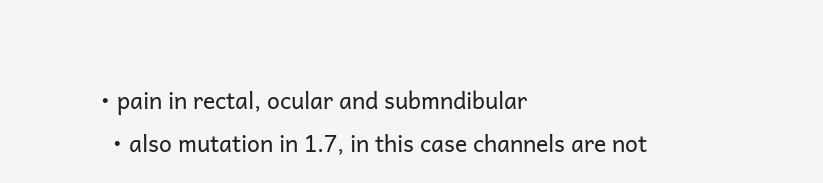• pain in rectal, ocular and submndibular
  • also mutation in 1.7, in this case channels are not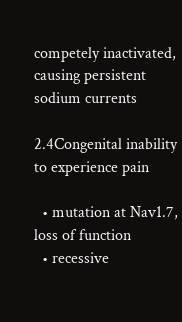competely inactivated, causing persistent sodium currents

2.4Congenital inability to experience pain

  • mutation at Nav1.7, loss of function
  • recessive